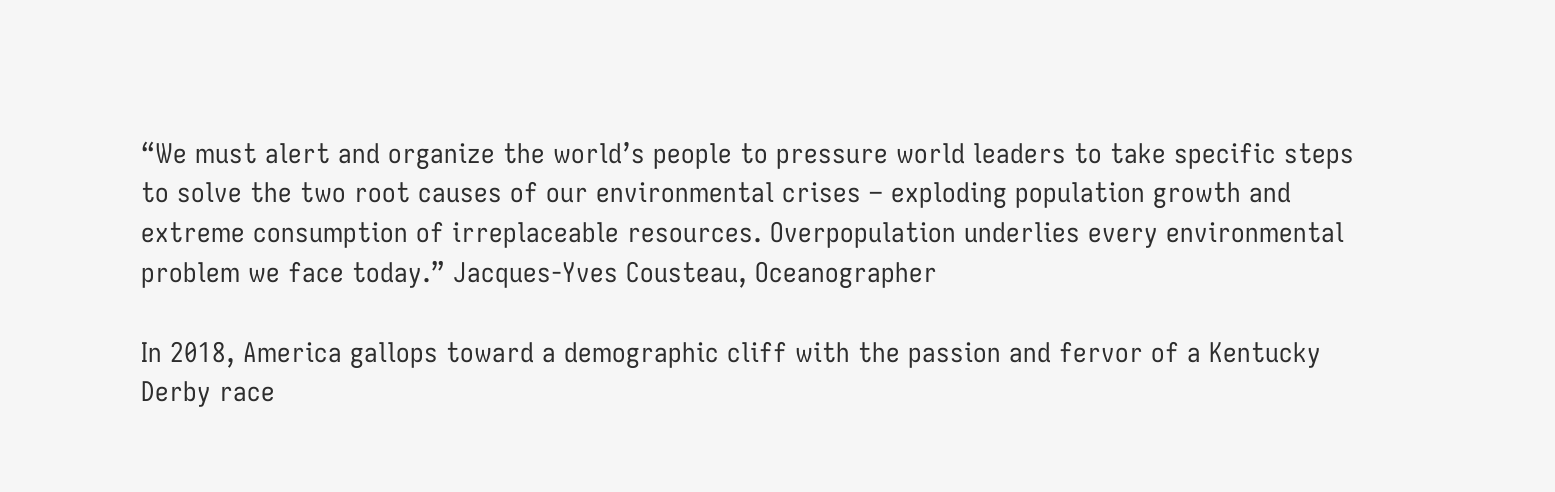“We must alert and organize the world’s people to pressure world leaders to take specific steps to solve the two root causes of our environmental crises – exploding population growth and extreme consumption of irreplaceable resources. Overpopulation underlies every environmental problem we face today.” Jacques-Yves Cousteau, Oceanographer

In 2018, America gallops toward a demographic cliff with the passion and fervor of a Kentucky Derby race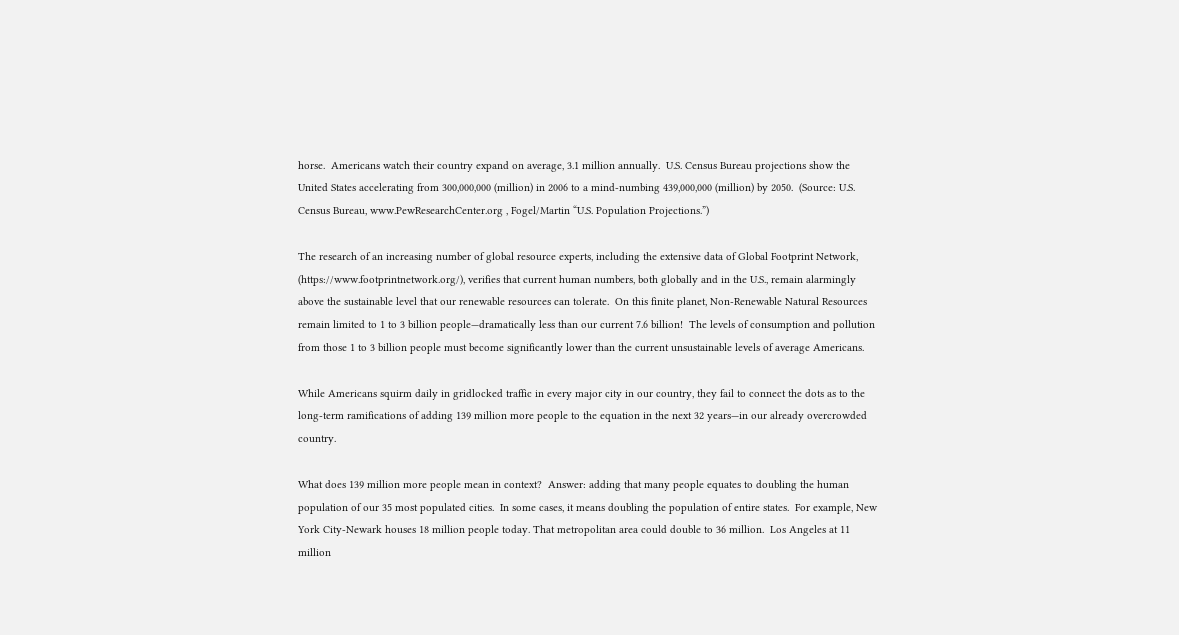horse.  Americans watch their country expand on average, 3.1 million annually.  U.S. Census Bureau projections show the United States accelerating from 300,000,000 (million) in 2006 to a mind-numbing 439,000,000 (million) by 2050.  (Source: U.S. Census Bureau, www.PewResearchCenter.org , Fogel/Martin “U.S. Population Projections.”)

The research of an increasing number of global resource experts, including the extensive data of Global Footprint Network, (https://www.footprintnetwork.org/), verifies that current human numbers, both globally and in the U.S., remain alarmingly above the sustainable level that our renewable resources can tolerate.  On this finite planet, Non-Renewable Natural Resources remain limited to 1 to 3 billion people—dramatically less than our current 7.6 billion!  The levels of consumption and pollution from those 1 to 3 billion people must become significantly lower than the current unsustainable levels of average Americans.

While Americans squirm daily in gridlocked traffic in every major city in our country, they fail to connect the dots as to the long-term ramifications of adding 139 million more people to the equation in the next 32 years—in our already overcrowded country.

What does 139 million more people mean in context?  Answer: adding that many people equates to doubling the human population of our 35 most populated cities.  In some cases, it means doubling the population of entire states.  For example, New York City-Newark houses 18 million people today. That metropolitan area could double to 36 million.  Los Angeles at 11 million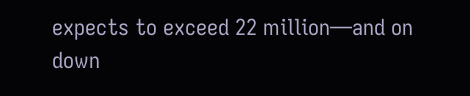expects to exceed 22 million—and on down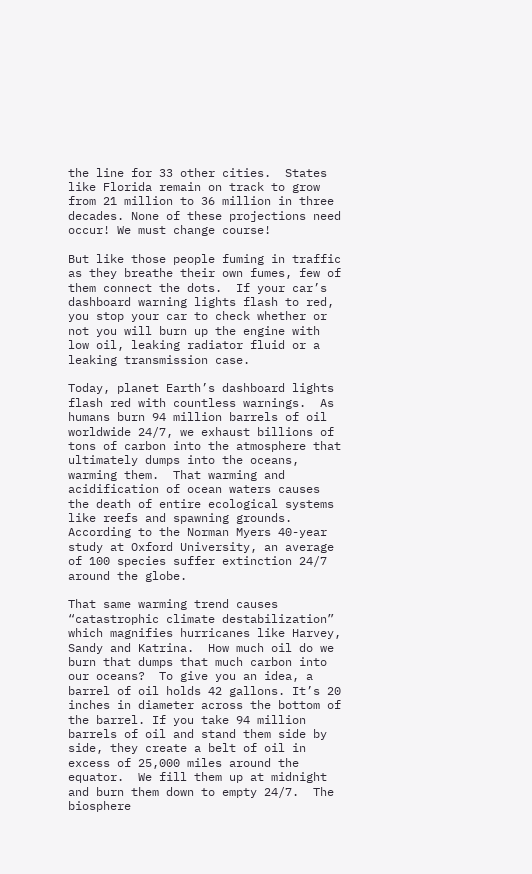the line for 33 other cities.  States like Florida remain on track to grow from 21 million to 36 million in three decades. None of these projections need occur! We must change course!

But like those people fuming in traffic as they breathe their own fumes, few of them connect the dots.  If your car’s dashboard warning lights flash to red, you stop your car to check whether or not you will burn up the engine with low oil, leaking radiator fluid or a leaking transmission case.

Today, planet Earth’s dashboard lights flash red with countless warnings.  As humans burn 94 million barrels of oil worldwide 24/7, we exhaust billions of tons of carbon into the atmosphere that ultimately dumps into the oceans, warming them.  That warming and acidification of ocean waters causes the death of entire ecological systems like reefs and spawning grounds.  According to the Norman Myers 40-year study at Oxford University, an average of 100 species suffer extinction 24/7 around the globe.

That same warming trend causes “catastrophic climate destabilization” which magnifies hurricanes like Harvey, Sandy and Katrina.  How much oil do we burn that dumps that much carbon into our oceans?  To give you an idea, a barrel of oil holds 42 gallons. It’s 20 inches in diameter across the bottom of the barrel. If you take 94 million barrels of oil and stand them side by side, they create a belt of oil in excess of 25,000 miles around the equator.  We fill them up at midnight and burn them down to empty 24/7.  The biosphere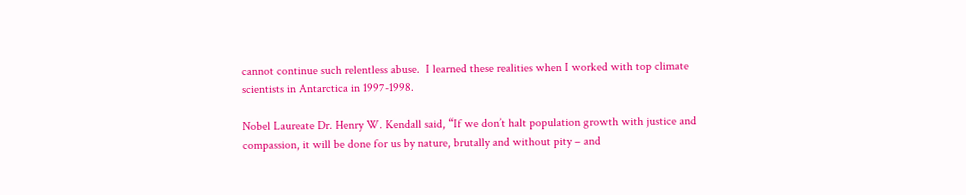cannot continue such relentless abuse.  I learned these realities when I worked with top climate scientists in Antarctica in 1997-1998.

Nobel Laureate Dr. Henry W. Kendall said, “If we don’t halt population growth with justice and compassion, it will be done for us by nature, brutally and without pity – and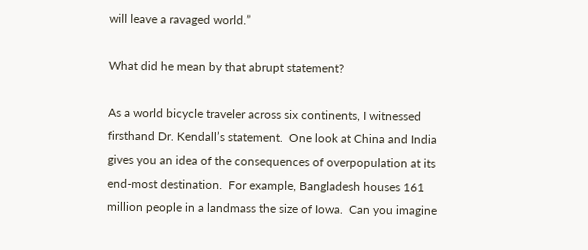will leave a ravaged world.”

What did he mean by that abrupt statement?

As a world bicycle traveler across six continents, I witnessed firsthand Dr. Kendall’s statement.  One look at China and India gives you an idea of the consequences of overpopulation at its end-most destination.  For example, Bangladesh houses 161 million people in a landmass the size of Iowa.  Can you imagine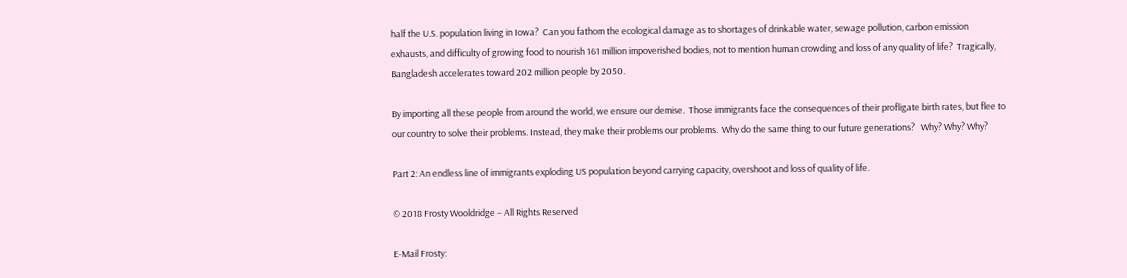half the U.S. population living in Iowa?  Can you fathom the ecological damage as to shortages of drinkable water, sewage pollution, carbon emission exhausts, and difficulty of growing food to nourish 161 million impoverished bodies, not to mention human crowding and loss of any quality of life?  Tragically, Bangladesh accelerates toward 202 million people by 2050.

By importing all these people from around the world, we ensure our demise.  Those immigrants face the consequences of their profligate birth rates, but flee to our country to solve their problems. Instead, they make their problems our problems.  Why do the same thing to our future generations?   Why? Why? Why?

Part 2: An endless line of immigrants exploding US population beyond carrying capacity, overshoot and loss of quality of life.

© 2018 Frosty Wooldridge – All Rights Reserved

E-Mail Frosty: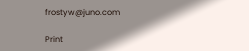frostyw@juno.com

Print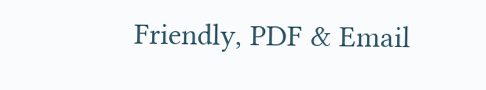Friendly, PDF & Email